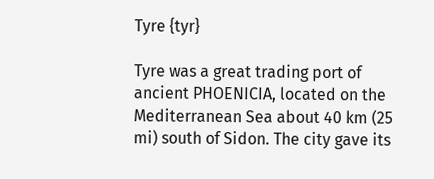Tyre {tyr}

Tyre was a great trading port of ancient PHOENICIA, located on the Mediterranean Sea about 40 km (25 mi) south of Sidon. The city gave its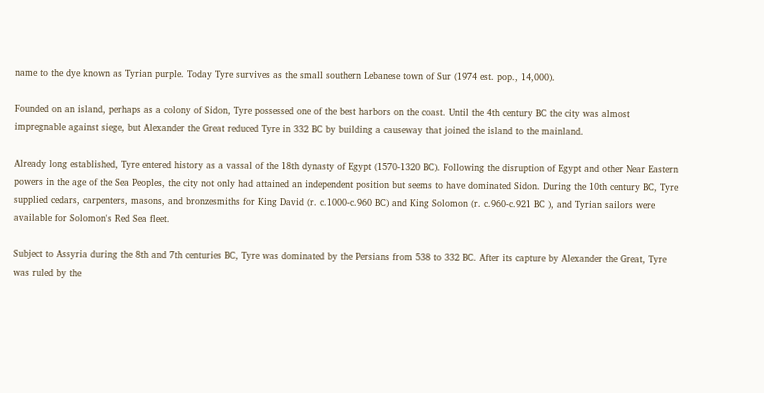name to the dye known as Tyrian purple. Today Tyre survives as the small southern Lebanese town of Sur (1974 est. pop., 14,000).

Founded on an island, perhaps as a colony of Sidon, Tyre possessed one of the best harbors on the coast. Until the 4th century BC the city was almost impregnable against siege, but Alexander the Great reduced Tyre in 332 BC by building a causeway that joined the island to the mainland.

Already long established, Tyre entered history as a vassal of the 18th dynasty of Egypt (1570-1320 BC). Following the disruption of Egypt and other Near Eastern powers in the age of the Sea Peoples, the city not only had attained an independent position but seems to have dominated Sidon. During the 10th century BC, Tyre supplied cedars, carpenters, masons, and bronzesmiths for King David (r. c.1000-c.960 BC) and King Solomon (r. c.960-c.921 BC ), and Tyrian sailors were available for Solomon's Red Sea fleet.

Subject to Assyria during the 8th and 7th centuries BC, Tyre was dominated by the Persians from 538 to 332 BC. After its capture by Alexander the Great, Tyre was ruled by the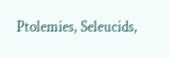Ptolemies, Seleucids,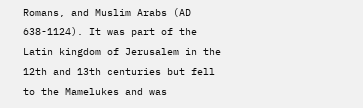Romans, and Muslim Arabs (AD 638-1124). It was part of the Latin kingdom of Jerusalem in the 12th and 13th centuries but fell to the Mamelukes and was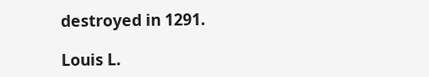destroyed in 1291.

Louis L.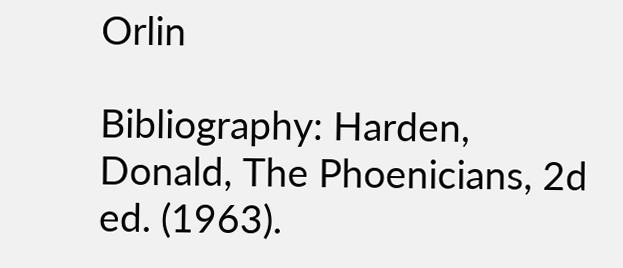Orlin

Bibliography: Harden, Donald, The Phoenicians, 2d ed. (1963).